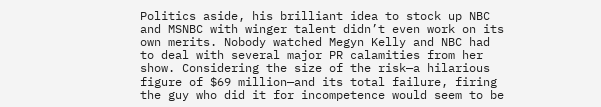Politics aside, his brilliant idea to stock up NBC and MSNBC with winger talent didn’t even work on its own merits. Nobody watched Megyn Kelly and NBC had to deal with several major PR calamities from her show. Considering the size of the risk—a hilarious figure of $69 million—and its total failure, firing the guy who did it for incompetence would seem to be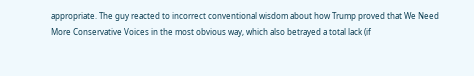appropriate. The guy reacted to incorrect conventional wisdom about how Trump proved that We Need More Conservative Voices in the most obvious way, which also betrayed a total lack (if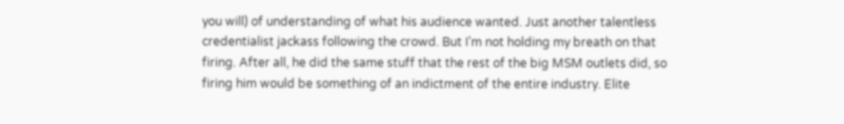you will) of understanding of what his audience wanted. Just another talentless credentialist jackass following the crowd. But I’m not holding my breath on that firing. After all, he did the same stuff that the rest of the big MSM outlets did, so firing him would be something of an indictment of the entire industry. Elite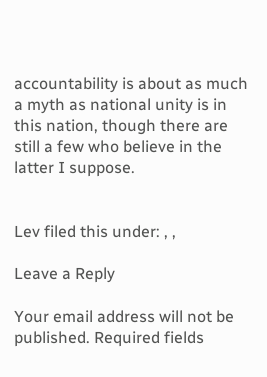accountability is about as much a myth as national unity is in this nation, though there are still a few who believe in the latter I suppose.


Lev filed this under: , ,

Leave a Reply

Your email address will not be published. Required fields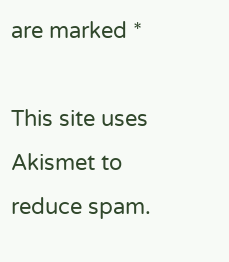are marked *

This site uses Akismet to reduce spam.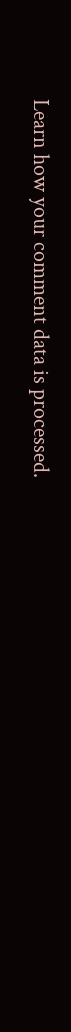Learn how your comment data is processed.